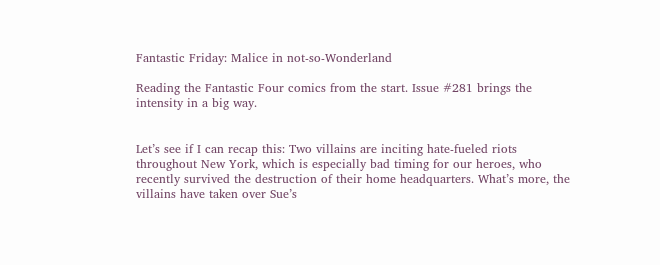Fantastic Friday: Malice in not-so-Wonderland

Reading the Fantastic Four comics from the start. Issue #281 brings the intensity in a big way.


Let’s see if I can recap this: Two villains are inciting hate-fueled riots throughout New York, which is especially bad timing for our heroes, who recently survived the destruction of their home headquarters. What’s more, the villains have taken over Sue’s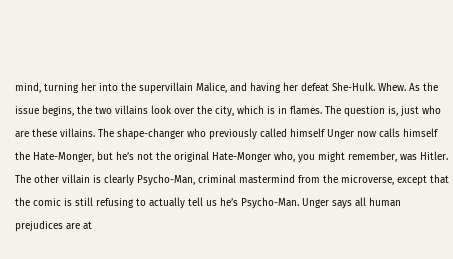mind, turning her into the supervillain Malice, and having her defeat She-Hulk. Whew. As the issue begins, the two villains look over the city, which is in flames. The question is, just who are these villains. The shape-changer who previously called himself Unger now calls himself the Hate-Monger, but he’s not the original Hate-Monger who, you might remember, was Hitler. The other villain is clearly Psycho-Man, criminal mastermind from the microverse, except that the comic is still refusing to actually tell us he’s Psycho-Man. Unger says all human prejudices are at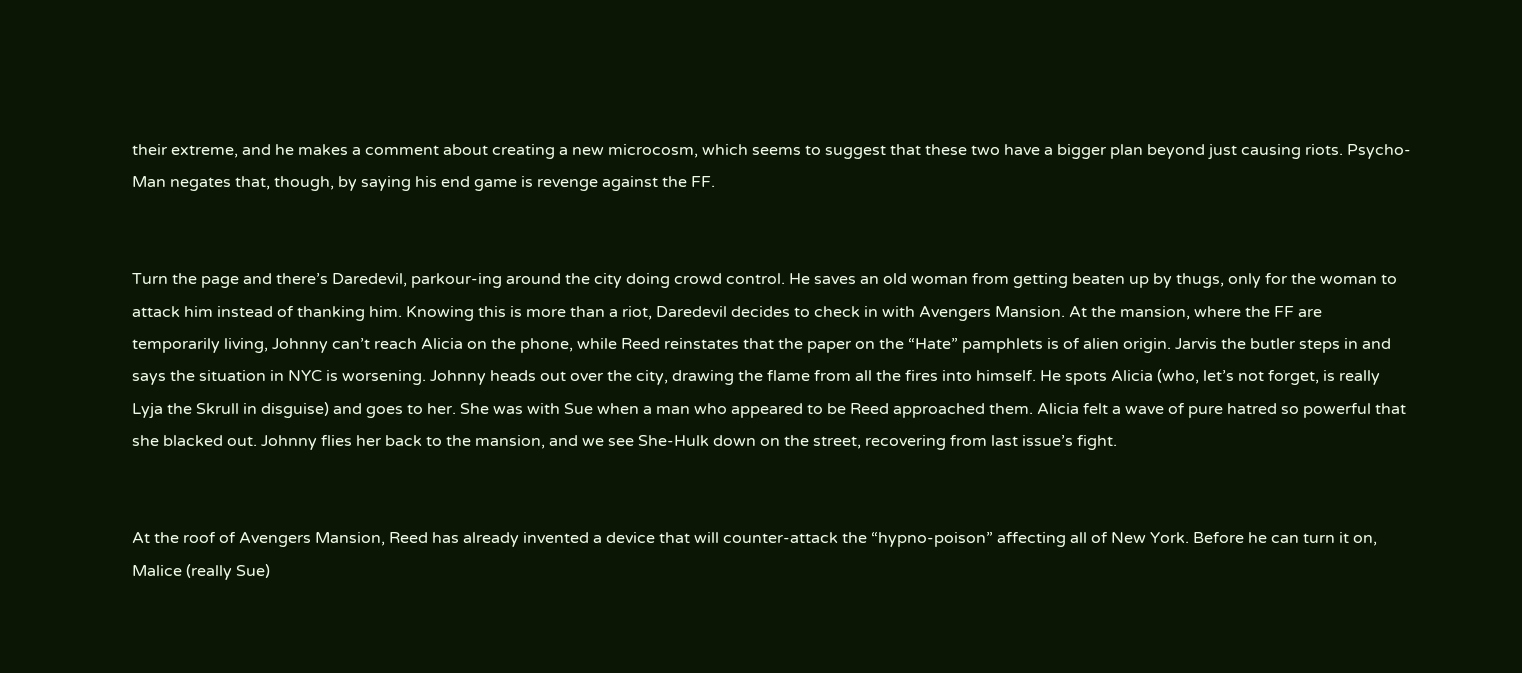their extreme, and he makes a comment about creating a new microcosm, which seems to suggest that these two have a bigger plan beyond just causing riots. Psycho-Man negates that, though, by saying his end game is revenge against the FF.


Turn the page and there’s Daredevil, parkour-ing around the city doing crowd control. He saves an old woman from getting beaten up by thugs, only for the woman to attack him instead of thanking him. Knowing this is more than a riot, Daredevil decides to check in with Avengers Mansion. At the mansion, where the FF are temporarily living, Johnny can’t reach Alicia on the phone, while Reed reinstates that the paper on the “Hate” pamphlets is of alien origin. Jarvis the butler steps in and says the situation in NYC is worsening. Johnny heads out over the city, drawing the flame from all the fires into himself. He spots Alicia (who, let’s not forget, is really Lyja the Skrull in disguise) and goes to her. She was with Sue when a man who appeared to be Reed approached them. Alicia felt a wave of pure hatred so powerful that she blacked out. Johnny flies her back to the mansion, and we see She-Hulk down on the street, recovering from last issue’s fight.


At the roof of Avengers Mansion, Reed has already invented a device that will counter-attack the “hypno-poison” affecting all of New York. Before he can turn it on, Malice (really Sue)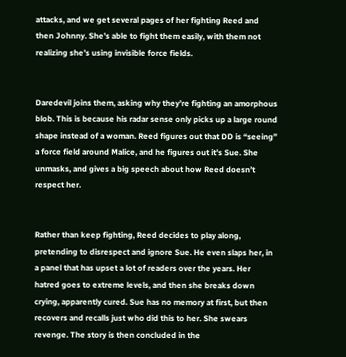attacks, and we get several pages of her fighting Reed and then Johnny. She’s able to fight them easily, with them not realizing she’s using invisible force fields.


Daredevil joins them, asking why they’re fighting an amorphous blob. This is because his radar sense only picks up a large round shape instead of a woman. Reed figures out that DD is “seeing” a force field around Malice, and he figures out it’s Sue. She unmasks, and gives a big speech about how Reed doesn’t respect her.


Rather than keep fighting, Reed decides to play along, pretending to disrespect and ignore Sue. He even slaps her, in a panel that has upset a lot of readers over the years. Her hatred goes to extreme levels, and then she breaks down crying, apparently cured. Sue has no memory at first, but then recovers and recalls just who did this to her. She swears revenge. The story is then concluded in the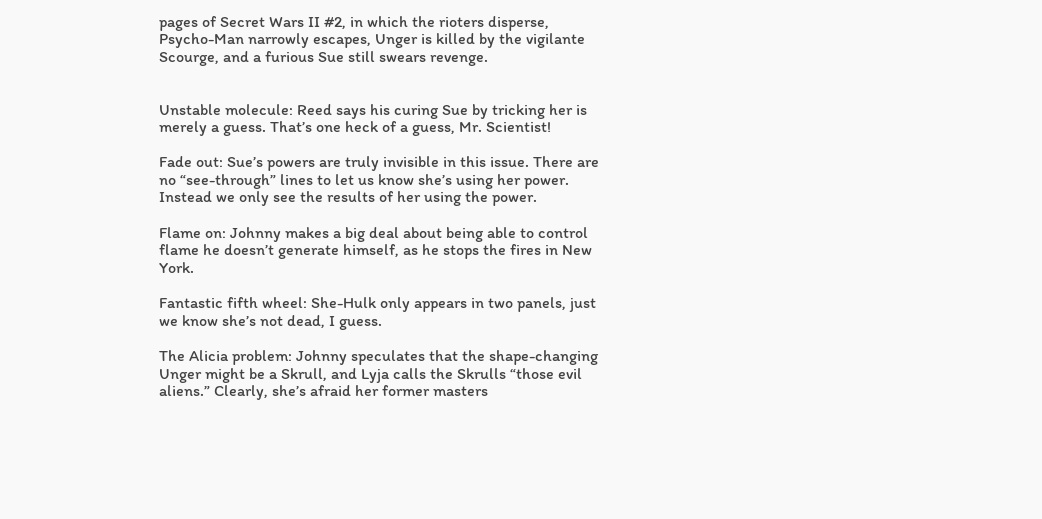pages of Secret Wars II #2, in which the rioters disperse, Psycho-Man narrowly escapes, Unger is killed by the vigilante Scourge, and a furious Sue still swears revenge.


Unstable molecule: Reed says his curing Sue by tricking her is merely a guess. That’s one heck of a guess, Mr. Scientist!

Fade out: Sue’s powers are truly invisible in this issue. There are no “see-through” lines to let us know she’s using her power. Instead we only see the results of her using the power.

Flame on: Johnny makes a big deal about being able to control flame he doesn’t generate himself, as he stops the fires in New York.

Fantastic fifth wheel: She-Hulk only appears in two panels, just we know she’s not dead, I guess.

The Alicia problem: Johnny speculates that the shape-changing Unger might be a Skrull, and Lyja calls the Skrulls “those evil aliens.” Clearly, she’s afraid her former masters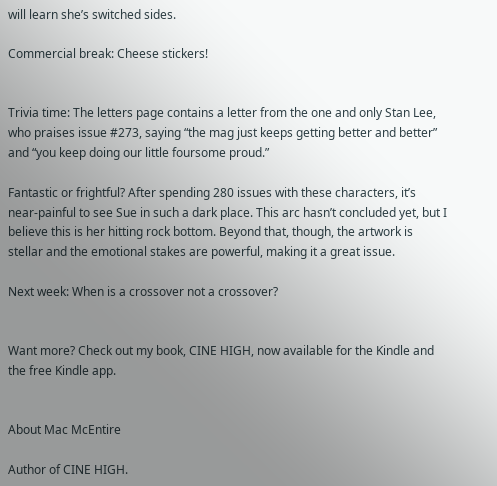will learn she’s switched sides.

Commercial break: Cheese stickers!


Trivia time: The letters page contains a letter from the one and only Stan Lee, who praises issue #273, saying “the mag just keeps getting better and better” and “you keep doing our little foursome proud.”

Fantastic or frightful? After spending 280 issues with these characters, it’s near-painful to see Sue in such a dark place. This arc hasn’t concluded yet, but I believe this is her hitting rock bottom. Beyond that, though, the artwork is stellar and the emotional stakes are powerful, making it a great issue.

Next week: When is a crossover not a crossover?


Want more? Check out my book, CINE HIGH, now available for the Kindle and the free Kindle app.


About Mac McEntire

Author of CINE HIGH.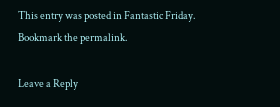This entry was posted in Fantastic Friday. Bookmark the permalink.

Leave a Reply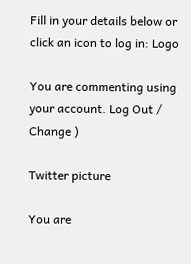Fill in your details below or click an icon to log in: Logo

You are commenting using your account. Log Out /  Change )

Twitter picture

You are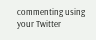commenting using your Twitter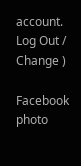account. Log Out /  Change )

Facebook photo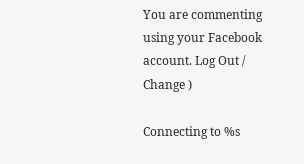You are commenting using your Facebook account. Log Out /  Change )

Connecting to %s